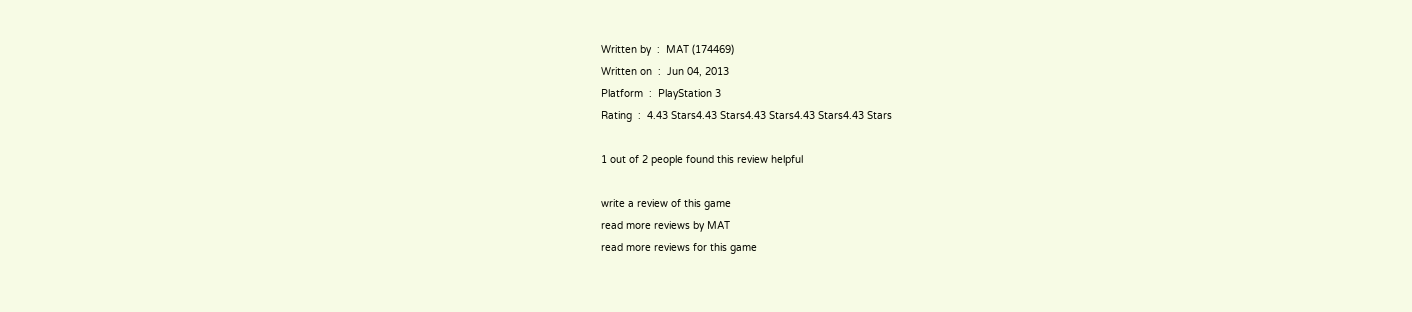Written by  :  MAT (174469)
Written on  :  Jun 04, 2013
Platform  :  PlayStation 3
Rating  :  4.43 Stars4.43 Stars4.43 Stars4.43 Stars4.43 Stars

1 out of 2 people found this review helpful

write a review of this game
read more reviews by MAT
read more reviews for this game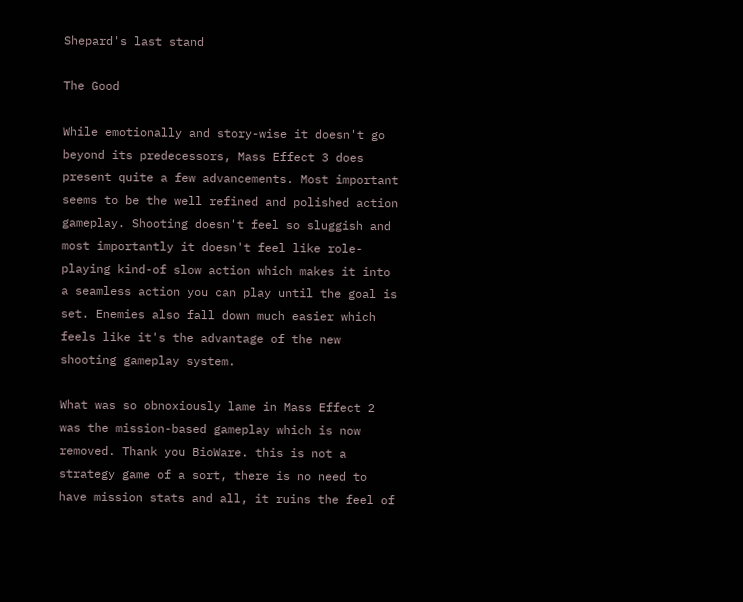Shepard's last stand

The Good

While emotionally and story-wise it doesn't go beyond its predecessors, Mass Effect 3 does present quite a few advancements. Most important seems to be the well refined and polished action gameplay. Shooting doesn't feel so sluggish and most importantly it doesn't feel like role-playing kind-of slow action which makes it into a seamless action you can play until the goal is set. Enemies also fall down much easier which feels like it's the advantage of the new shooting gameplay system.

What was so obnoxiously lame in Mass Effect 2 was the mission-based gameplay which is now removed. Thank you BioWare. this is not a strategy game of a sort, there is no need to have mission stats and all, it ruins the feel of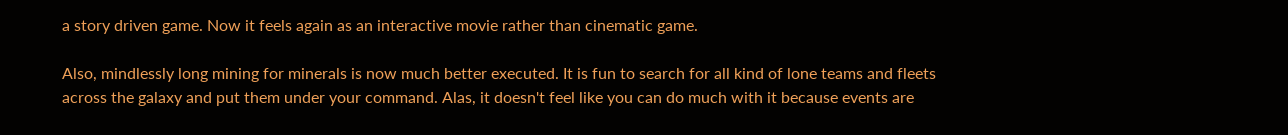a story driven game. Now it feels again as an interactive movie rather than cinematic game.

Also, mindlessly long mining for minerals is now much better executed. It is fun to search for all kind of lone teams and fleets across the galaxy and put them under your command. Alas, it doesn't feel like you can do much with it because events are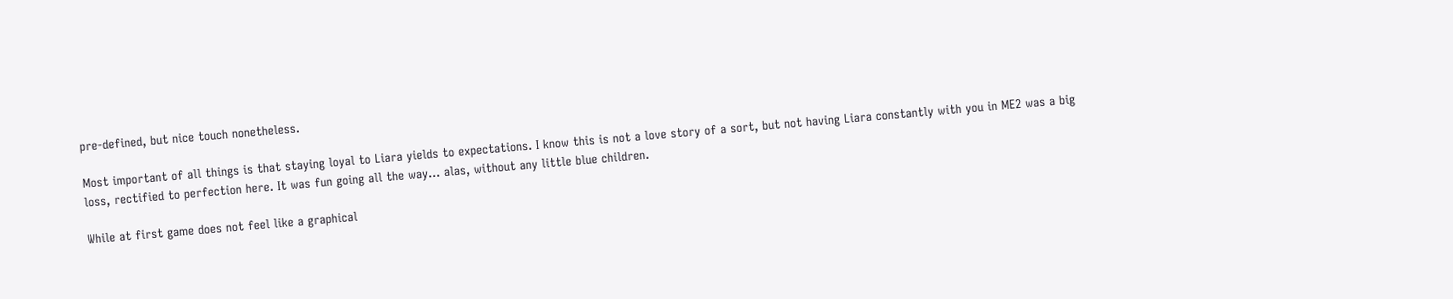pre-defined, but nice touch nonetheless.

Most important of all things is that staying loyal to Liara yields to expectations. I know this is not a love story of a sort, but not having Liara constantly with you in ME2 was a big loss, rectified to perfection here. It was fun going all the way... alas, without any little blue children.

While at first game does not feel like a graphical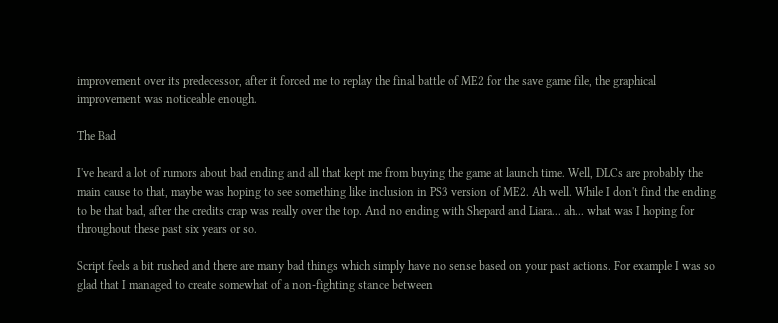improvement over its predecessor, after it forced me to replay the final battle of ME2 for the save game file, the graphical improvement was noticeable enough.

The Bad

I've heard a lot of rumors about bad ending and all that kept me from buying the game at launch time. Well, DLCs are probably the main cause to that, maybe was hoping to see something like inclusion in PS3 version of ME2. Ah well. While I don't find the ending to be that bad, after the credits crap was really over the top. And no ending with Shepard and Liara... ah... what was I hoping for throughout these past six years or so.

Script feels a bit rushed and there are many bad things which simply have no sense based on your past actions. For example I was so glad that I managed to create somewhat of a non-fighting stance between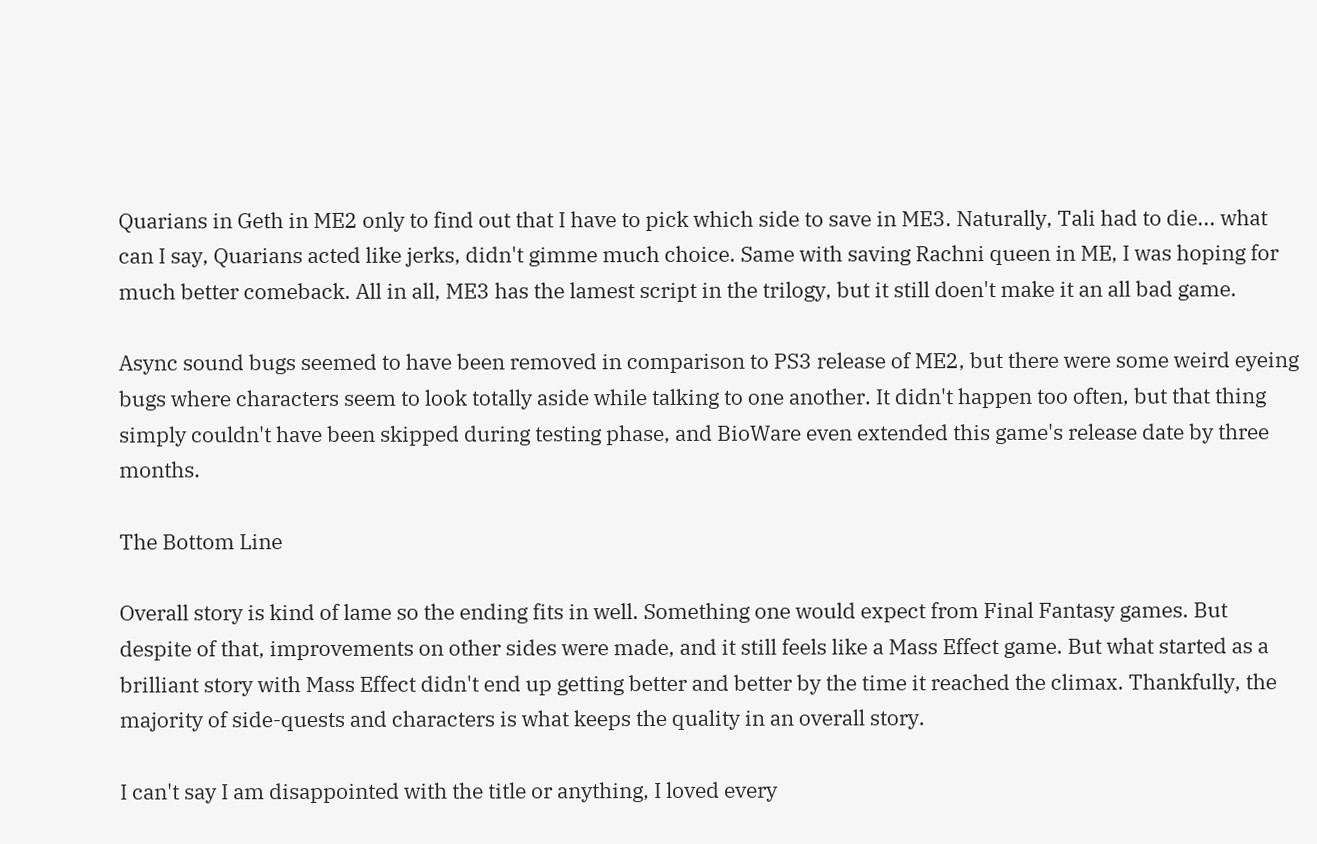Quarians in Geth in ME2 only to find out that I have to pick which side to save in ME3. Naturally, Tali had to die... what can I say, Quarians acted like jerks, didn't gimme much choice. Same with saving Rachni queen in ME, I was hoping for much better comeback. All in all, ME3 has the lamest script in the trilogy, but it still doen't make it an all bad game.

Async sound bugs seemed to have been removed in comparison to PS3 release of ME2, but there were some weird eyeing bugs where characters seem to look totally aside while talking to one another. It didn't happen too often, but that thing simply couldn't have been skipped during testing phase, and BioWare even extended this game's release date by three months.

The Bottom Line

Overall story is kind of lame so the ending fits in well. Something one would expect from Final Fantasy games. But despite of that, improvements on other sides were made, and it still feels like a Mass Effect game. But what started as a brilliant story with Mass Effect didn't end up getting better and better by the time it reached the climax. Thankfully, the majority of side-quests and characters is what keeps the quality in an overall story.

I can't say I am disappointed with the title or anything, I loved every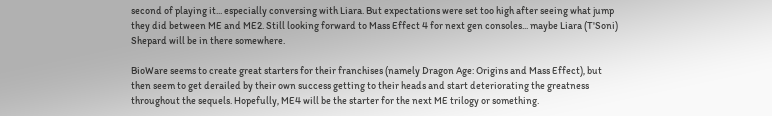second of playing it... especially conversing with Liara. But expectations were set too high after seeing what jump they did between ME and ME2. Still looking forward to Mass Effect 4 for next gen consoles... maybe Liara (T'Soni) Shepard will be in there somewhere.

BioWare seems to create great starters for their franchises (namely Dragon Age: Origins and Mass Effect), but then seem to get derailed by their own success getting to their heads and start deteriorating the greatness throughout the sequels. Hopefully, ME4 will be the starter for the next ME trilogy or something.